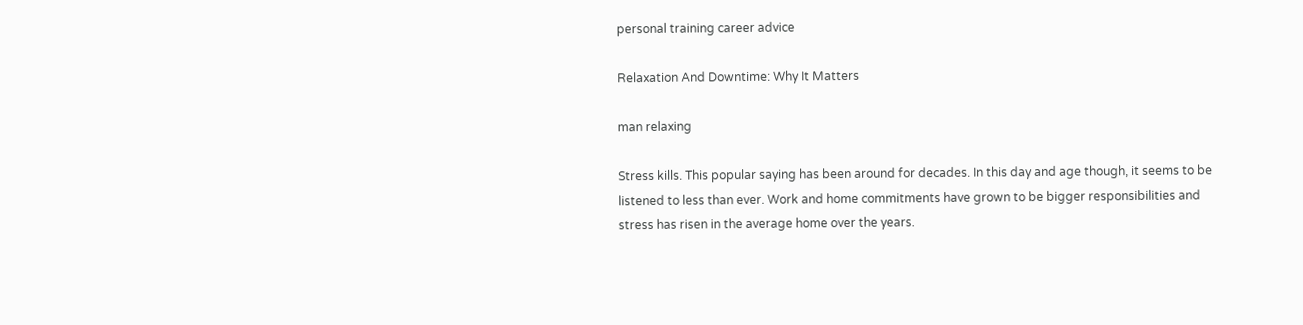personal training career advice

Relaxation And Downtime: Why It Matters

man relaxing

Stress kills. This popular saying has been around for decades. In this day and age though, it seems to be listened to less than ever. Work and home commitments have grown to be bigger responsibilities and stress has risen in the average home over the years.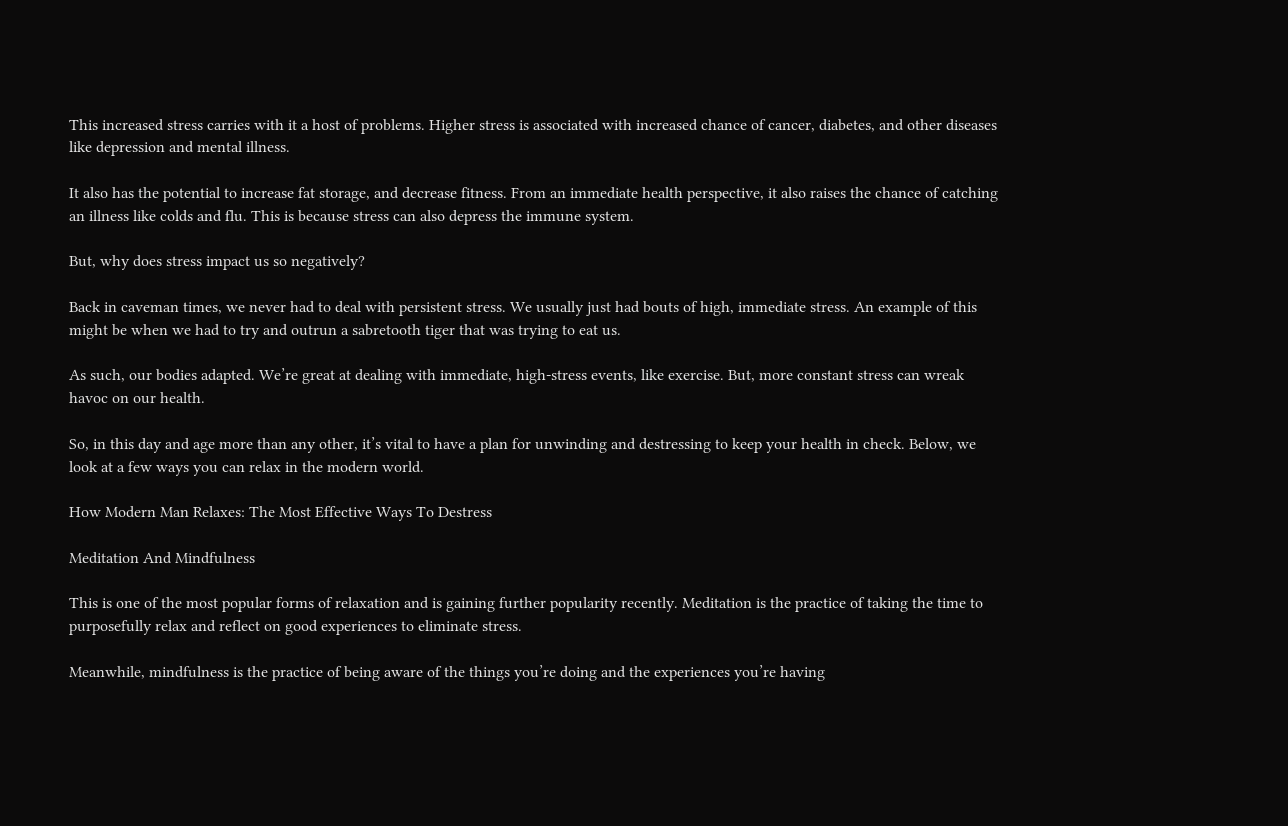This increased stress carries with it a host of problems. Higher stress is associated with increased chance of cancer, diabetes, and other diseases like depression and mental illness.

It also has the potential to increase fat storage, and decrease fitness. From an immediate health perspective, it also raises the chance of catching an illness like colds and flu. This is because stress can also depress the immune system.

But, why does stress impact us so negatively?

Back in caveman times, we never had to deal with persistent stress. We usually just had bouts of high, immediate stress. An example of this might be when we had to try and outrun a sabretooth tiger that was trying to eat us.

As such, our bodies adapted. We’re great at dealing with immediate, high-stress events, like exercise. But, more constant stress can wreak havoc on our health.

So, in this day and age more than any other, it’s vital to have a plan for unwinding and destressing to keep your health in check. Below, we look at a few ways you can relax in the modern world.

How Modern Man Relaxes: The Most Effective Ways To Destress

Meditation And Mindfulness

This is one of the most popular forms of relaxation and is gaining further popularity recently. Meditation is the practice of taking the time to purposefully relax and reflect on good experiences to eliminate stress.

Meanwhile, mindfulness is the practice of being aware of the things you’re doing and the experiences you’re having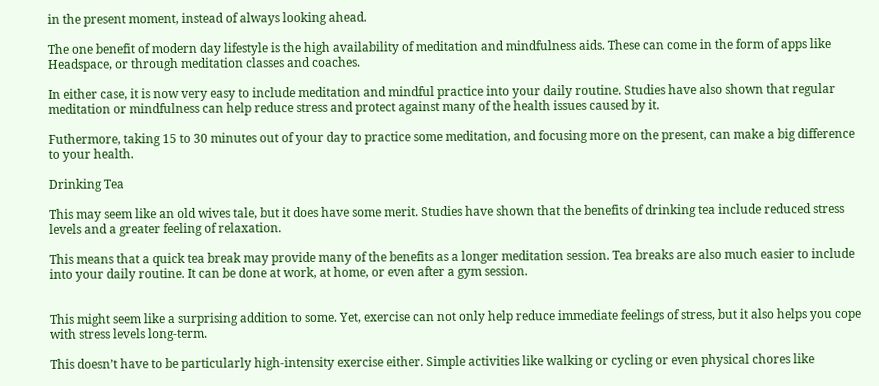in the present moment, instead of always looking ahead.

The one benefit of modern day lifestyle is the high availability of meditation and mindfulness aids. These can come in the form of apps like Headspace, or through meditation classes and coaches.

In either case, it is now very easy to include meditation and mindful practice into your daily routine. Studies have also shown that regular meditation or mindfulness can help reduce stress and protect against many of the health issues caused by it.

Futhermore, taking 15 to 30 minutes out of your day to practice some meditation, and focusing more on the present, can make a big difference to your health.

Drinking Tea

This may seem like an old wives tale, but it does have some merit. Studies have shown that the benefits of drinking tea include reduced stress levels and a greater feeling of relaxation.

This means that a quick tea break may provide many of the benefits as a longer meditation session. Tea breaks are also much easier to include into your daily routine. It can be done at work, at home, or even after a gym session.


This might seem like a surprising addition to some. Yet, exercise can not only help reduce immediate feelings of stress, but it also helps you cope with stress levels long-term.

This doesn’t have to be particularly high-intensity exercise either. Simple activities like walking or cycling or even physical chores like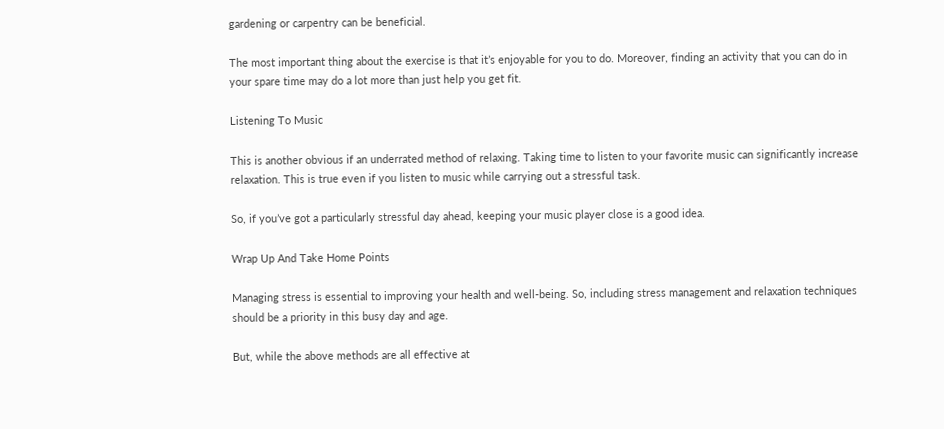gardening or carpentry can be beneficial.

The most important thing about the exercise is that it’s enjoyable for you to do. Moreover, finding an activity that you can do in your spare time may do a lot more than just help you get fit.

Listening To Music

This is another obvious if an underrated method of relaxing. Taking time to listen to your favorite music can significantly increase relaxation. This is true even if you listen to music while carrying out a stressful task.

So, if you’ve got a particularly stressful day ahead, keeping your music player close is a good idea.

Wrap Up And Take Home Points

Managing stress is essential to improving your health and well-being. So, including stress management and relaxation techniques should be a priority in this busy day and age.

But, while the above methods are all effective at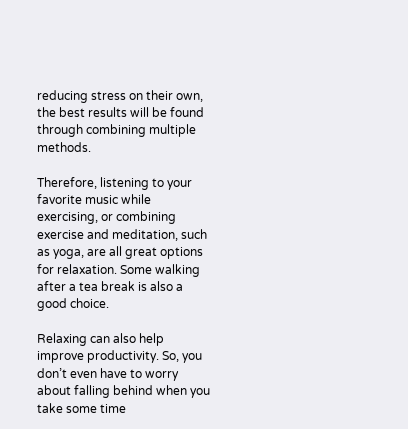reducing stress on their own, the best results will be found through combining multiple methods.

Therefore, listening to your favorite music while exercising, or combining exercise and meditation, such as yoga, are all great options for relaxation. Some walking after a tea break is also a good choice.

Relaxing can also help improve productivity. So, you don’t even have to worry about falling behind when you take some time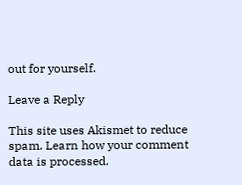out for yourself.

Leave a Reply

This site uses Akismet to reduce spam. Learn how your comment data is processed.